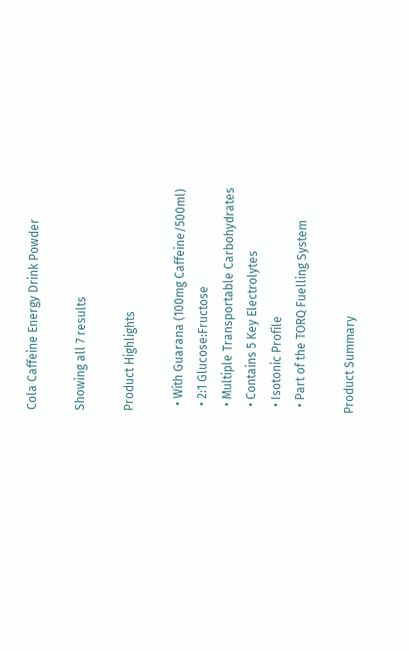Cola Caffeine Energy Drink Powder

Showing all 7 results

Product Highlights

  • With Guarana (100mg Caffeine/500ml)
  • 2:1 Glucose:Fructose
  • Multiple Transportable Carbohydrates
  • Contains 5 Key Electrolytes
  • Isotonic Profile
  • Part of the TORQ Fuelling System

Product Summary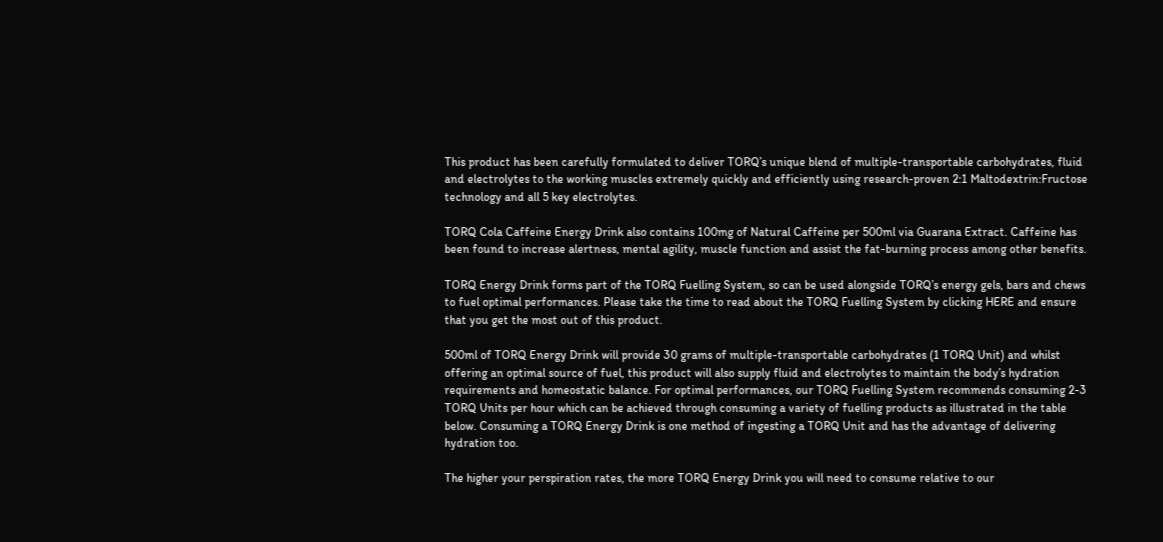This product has been carefully formulated to deliver TORQ’s unique blend of multiple-transportable carbohydrates, fluid and electrolytes to the working muscles extremely quickly and efficiently using research-proven 2:1 Maltodextrin:Fructose technology and all 5 key electrolytes.

TORQ Cola Caffeine Energy Drink also contains 100mg of Natural Caffeine per 500ml via Guarana Extract. Caffeine has been found to increase alertness, mental agility, muscle function and assist the fat-burning process among other benefits.

TORQ Energy Drink forms part of the TORQ Fuelling System, so can be used alongside TORQ’s energy gels, bars and chews to fuel optimal performances. Please take the time to read about the TORQ Fuelling System by clicking HERE and ensure that you get the most out of this product.

500ml of TORQ Energy Drink will provide 30 grams of multiple-transportable carbohydrates (1 TORQ Unit) and whilst offering an optimal source of fuel, this product will also supply fluid and electrolytes to maintain the body’s hydration requirements and homeostatic balance. For optimal performances, our TORQ Fuelling System recommends consuming 2-3 TORQ Units per hour which can be achieved through consuming a variety of fuelling products as illustrated in the table below. Consuming a TORQ Energy Drink is one method of ingesting a TORQ Unit and has the advantage of delivering hydration too.

The higher your perspiration rates, the more TORQ Energy Drink you will need to consume relative to our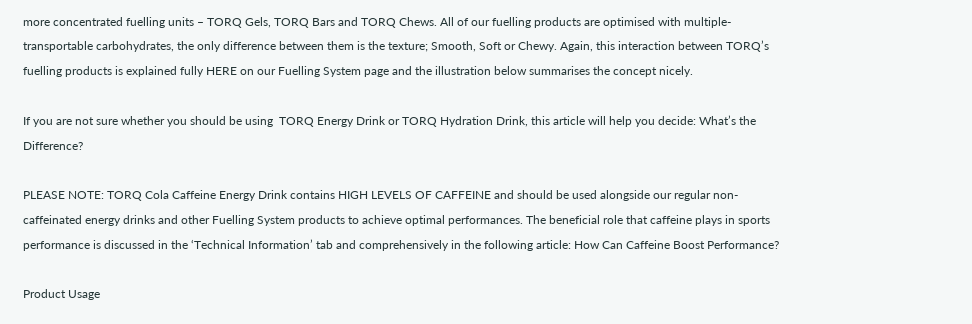more concentrated fuelling units – TORQ Gels, TORQ Bars and TORQ Chews. All of our fuelling products are optimised with multiple-transportable carbohydrates, the only difference between them is the texture; Smooth, Soft or Chewy. Again, this interaction between TORQ’s fuelling products is explained fully HERE on our Fuelling System page and the illustration below summarises the concept nicely.

If you are not sure whether you should be using  TORQ Energy Drink or TORQ Hydration Drink, this article will help you decide: What’s the Difference?

PLEASE NOTE: TORQ Cola Caffeine Energy Drink contains HIGH LEVELS OF CAFFEINE and should be used alongside our regular non-caffeinated energy drinks and other Fuelling System products to achieve optimal performances. The beneficial role that caffeine plays in sports performance is discussed in the ‘Technical Information’ tab and comprehensively in the following article: How Can Caffeine Boost Performance?

Product Usage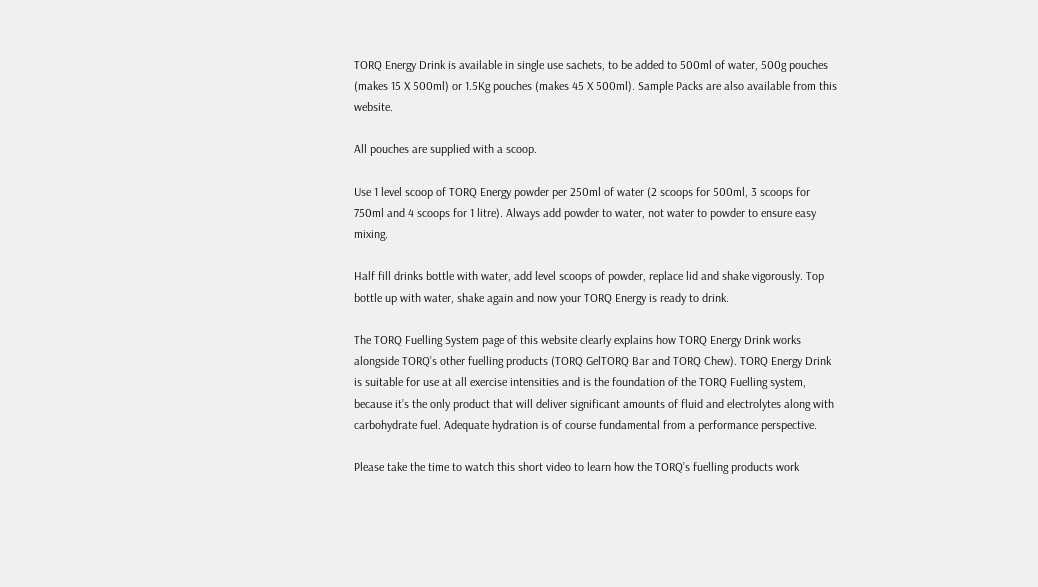TORQ Energy Drink is available in single use sachets, to be added to 500ml of water, 500g pouches (makes 15 X 500ml) or 1.5Kg pouches (makes 45 X 500ml). Sample Packs are also available from this website.

All pouches are supplied with a scoop.

Use 1 level scoop of TORQ Energy powder per 250ml of water (2 scoops for 500ml, 3 scoops for 750ml and 4 scoops for 1 litre). Always add powder to water, not water to powder to ensure easy mixing.

Half fill drinks bottle with water, add level scoops of powder, replace lid and shake vigorously. Top bottle up with water, shake again and now your TORQ Energy is ready to drink.

The TORQ Fuelling System page of this website clearly explains how TORQ Energy Drink works alongside TORQ’s other fuelling products (TORQ GelTORQ Bar and TORQ Chew). TORQ Energy Drink is suitable for use at all exercise intensities and is the foundation of the TORQ Fuelling system, because it’s the only product that will deliver significant amounts of fluid and electrolytes along with carbohydrate fuel. Adequate hydration is of course fundamental from a performance perspective.

Please take the time to watch this short video to learn how the TORQ’s fuelling products work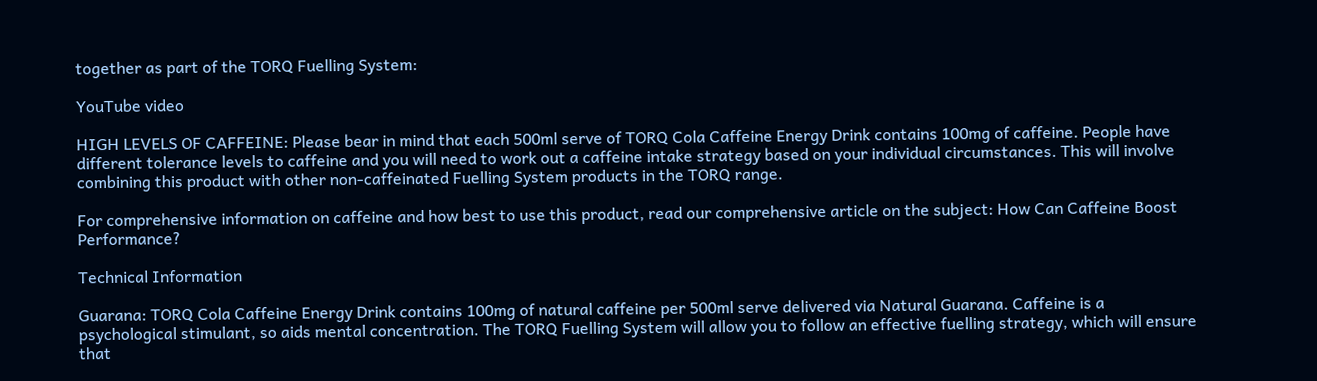together as part of the TORQ Fuelling System:

YouTube video

HIGH LEVELS OF CAFFEINE: Please bear in mind that each 500ml serve of TORQ Cola Caffeine Energy Drink contains 100mg of caffeine. People have different tolerance levels to caffeine and you will need to work out a caffeine intake strategy based on your individual circumstances. This will involve combining this product with other non-caffeinated Fuelling System products in the TORQ range.

For comprehensive information on caffeine and how best to use this product, read our comprehensive article on the subject: How Can Caffeine Boost Performance?

Technical Information

Guarana: TORQ Cola Caffeine Energy Drink contains 100mg of natural caffeine per 500ml serve delivered via Natural Guarana. Caffeine is a psychological stimulant, so aids mental concentration. The TORQ Fuelling System will allow you to follow an effective fuelling strategy, which will ensure that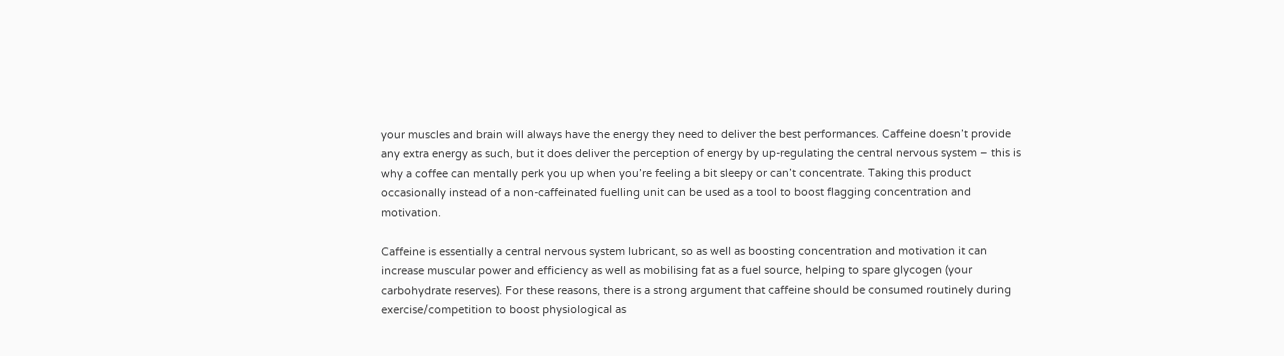your muscles and brain will always have the energy they need to deliver the best performances. Caffeine doesn’t provide any extra energy as such, but it does deliver the perception of energy by up-regulating the central nervous system – this is why a coffee can mentally perk you up when you’re feeling a bit sleepy or can’t concentrate. Taking this product occasionally instead of a non-caffeinated fuelling unit can be used as a tool to boost flagging concentration and motivation.

Caffeine is essentially a central nervous system lubricant, so as well as boosting concentration and motivation it can increase muscular power and efficiency as well as mobilising fat as a fuel source, helping to spare glycogen (your carbohydrate reserves). For these reasons, there is a strong argument that caffeine should be consumed routinely during exercise/competition to boost physiological as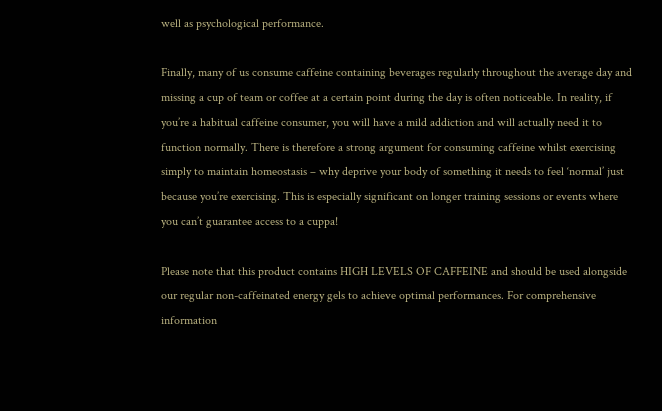well as psychological performance.

Finally, many of us consume caffeine containing beverages regularly throughout the average day and missing a cup of team or coffee at a certain point during the day is often noticeable. In reality, if you’re a habitual caffeine consumer, you will have a mild addiction and will actually need it to function normally. There is therefore a strong argument for consuming caffeine whilst exercising simply to maintain homeostasis – why deprive your body of something it needs to feel ‘normal’ just because you’re exercising. This is especially significant on longer training sessions or events where you can’t guarantee access to a cuppa!

Please note that this product contains HIGH LEVELS OF CAFFEINE and should be used alongside our regular non-caffeinated energy gels to achieve optimal performances. For comprehensive information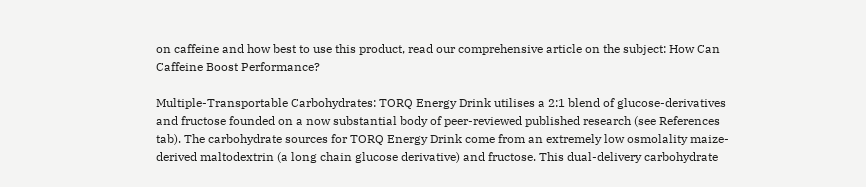on caffeine and how best to use this product, read our comprehensive article on the subject: How Can Caffeine Boost Performance?

Multiple-Transportable Carbohydrates: TORQ Energy Drink utilises a 2:1 blend of glucose-derivatives and fructose founded on a now substantial body of peer-reviewed published research (see References tab). The carbohydrate sources for TORQ Energy Drink come from an extremely low osmolality maize-derived maltodextrin (a long chain glucose derivative) and fructose. This dual-delivery carbohydrate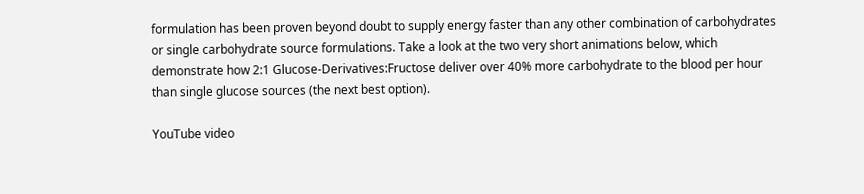formulation has been proven beyond doubt to supply energy faster than any other combination of carbohydrates or single carbohydrate source formulations. Take a look at the two very short animations below, which demonstrate how 2:1 Glucose-Derivatives:Fructose deliver over 40% more carbohydrate to the blood per hour than single glucose sources (the next best option).

YouTube video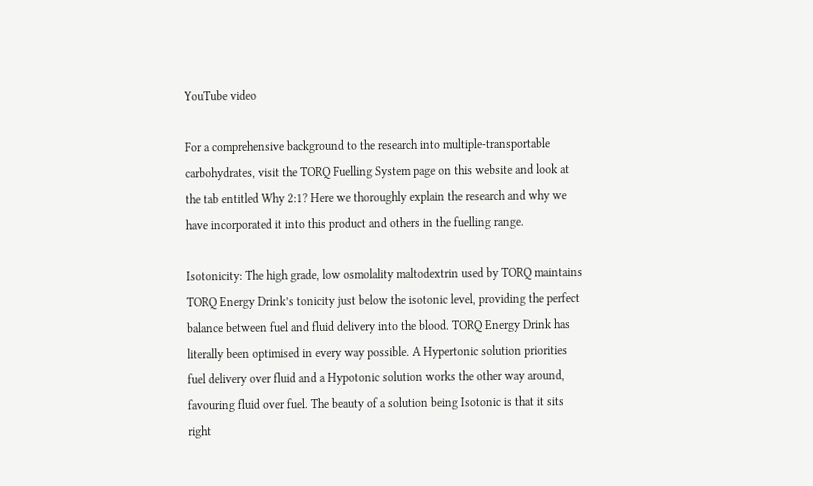YouTube video

For a comprehensive background to the research into multiple-transportable carbohydrates, visit the TORQ Fuelling System page on this website and look at the tab entitled Why 2:1? Here we thoroughly explain the research and why we have incorporated it into this product and others in the fuelling range.

Isotonicity: The high grade, low osmolality maltodextrin used by TORQ maintains TORQ Energy Drink’s tonicity just below the isotonic level, providing the perfect balance between fuel and fluid delivery into the blood. TORQ Energy Drink has literally been optimised in every way possible. A Hypertonic solution priorities fuel delivery over fluid and a Hypotonic solution works the other way around, favouring fluid over fuel. The beauty of a solution being Isotonic is that it sits right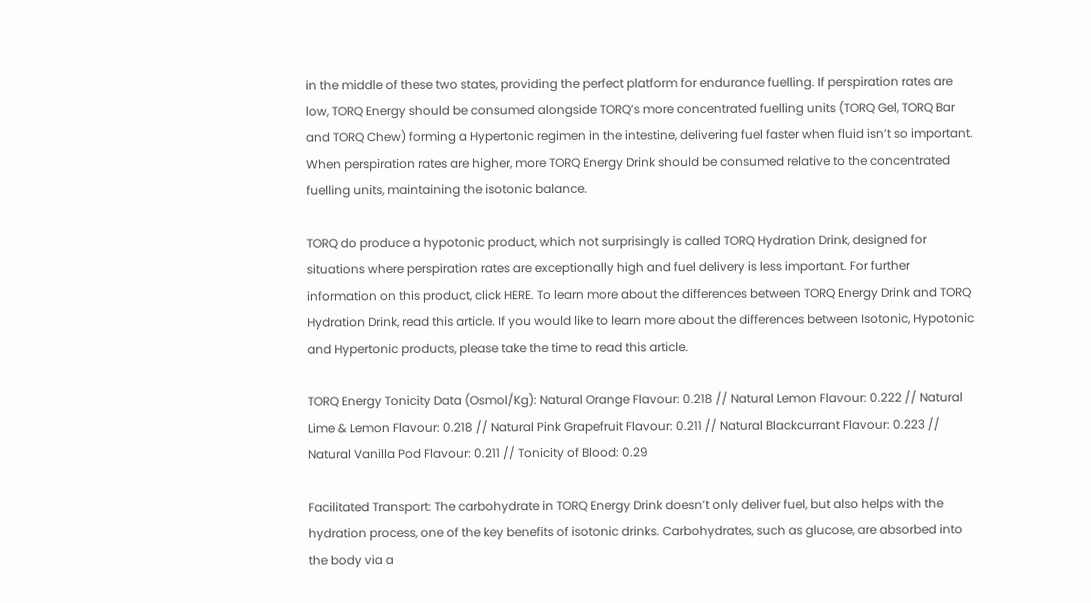in the middle of these two states, providing the perfect platform for endurance fuelling. If perspiration rates are low, TORQ Energy should be consumed alongside TORQ’s more concentrated fuelling units (TORQ Gel, TORQ Bar and TORQ Chew) forming a Hypertonic regimen in the intestine, delivering fuel faster when fluid isn’t so important. When perspiration rates are higher, more TORQ Energy Drink should be consumed relative to the concentrated fuelling units, maintaining the isotonic balance.

TORQ do produce a hypotonic product, which not surprisingly is called TORQ Hydration Drink, designed for situations where perspiration rates are exceptionally high and fuel delivery is less important. For further information on this product, click HERE. To learn more about the differences between TORQ Energy Drink and TORQ Hydration Drink, read this article. If you would like to learn more about the differences between Isotonic, Hypotonic and Hypertonic products, please take the time to read this article.

TORQ Energy Tonicity Data (Osmol/Kg): Natural Orange Flavour: 0.218 // Natural Lemon Flavour: 0.222 // Natural Lime & Lemon Flavour: 0.218 // Natural Pink Grapefruit Flavour: 0.211 // Natural Blackcurrant Flavour: 0.223 // Natural Vanilla Pod Flavour: 0.211 // Tonicity of Blood: 0.29

Facilitated Transport: The carbohydrate in TORQ Energy Drink doesn’t only deliver fuel, but also helps with the hydration process, one of the key benefits of isotonic drinks. Carbohydrates, such as glucose, are absorbed into the body via a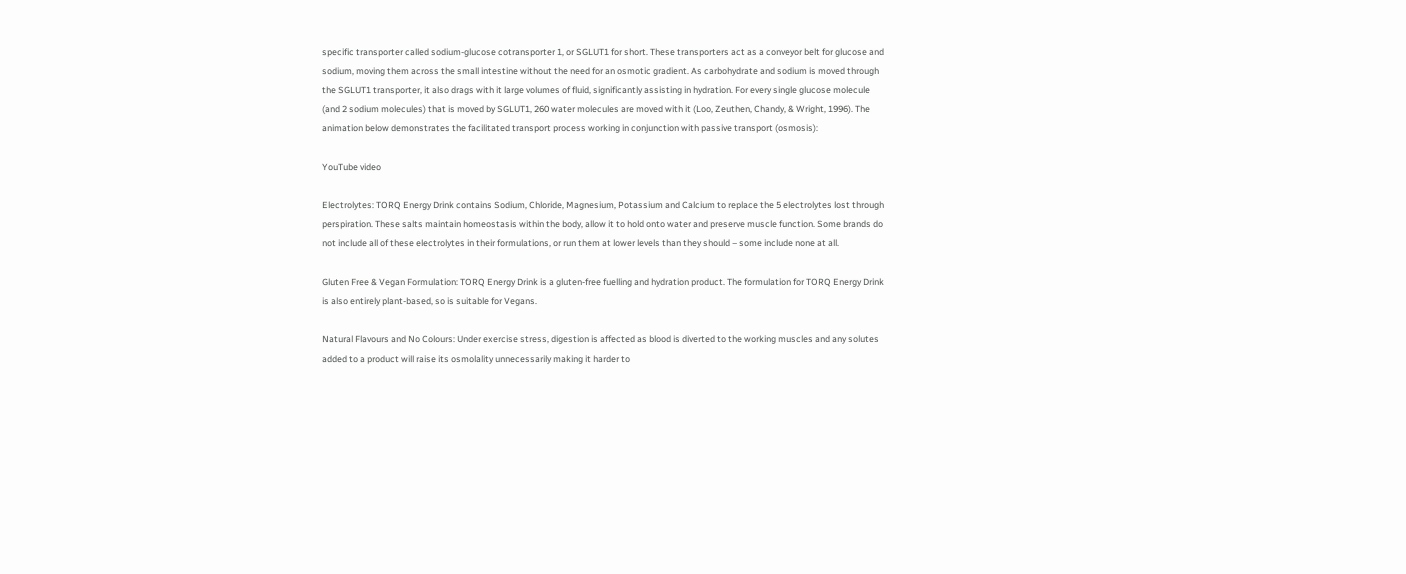specific transporter called sodium-glucose cotransporter 1, or SGLUT1 for short. These transporters act as a conveyor belt for glucose and sodium, moving them across the small intestine without the need for an osmotic gradient. As carbohydrate and sodium is moved through the SGLUT1 transporter, it also drags with it large volumes of fluid, significantly assisting in hydration. For every single glucose molecule (and 2 sodium molecules) that is moved by SGLUT1, 260 water molecules are moved with it (Loo, Zeuthen, Chandy, & Wright, 1996). The animation below demonstrates the facilitated transport process working in conjunction with passive transport (osmosis):

YouTube video

Electrolytes: TORQ Energy Drink contains Sodium, Chloride, Magnesium, Potassium and Calcium to replace the 5 electrolytes lost through perspiration. These salts maintain homeostasis within the body, allow it to hold onto water and preserve muscle function. Some brands do not include all of these electrolytes in their formulations, or run them at lower levels than they should – some include none at all.

Gluten Free & Vegan Formulation: TORQ Energy Drink is a gluten-free fuelling and hydration product. The formulation for TORQ Energy Drink is also entirely plant-based, so is suitable for Vegans.

Natural Flavours and No Colours: Under exercise stress, digestion is affected as blood is diverted to the working muscles and any solutes added to a product will raise its osmolality unnecessarily making it harder to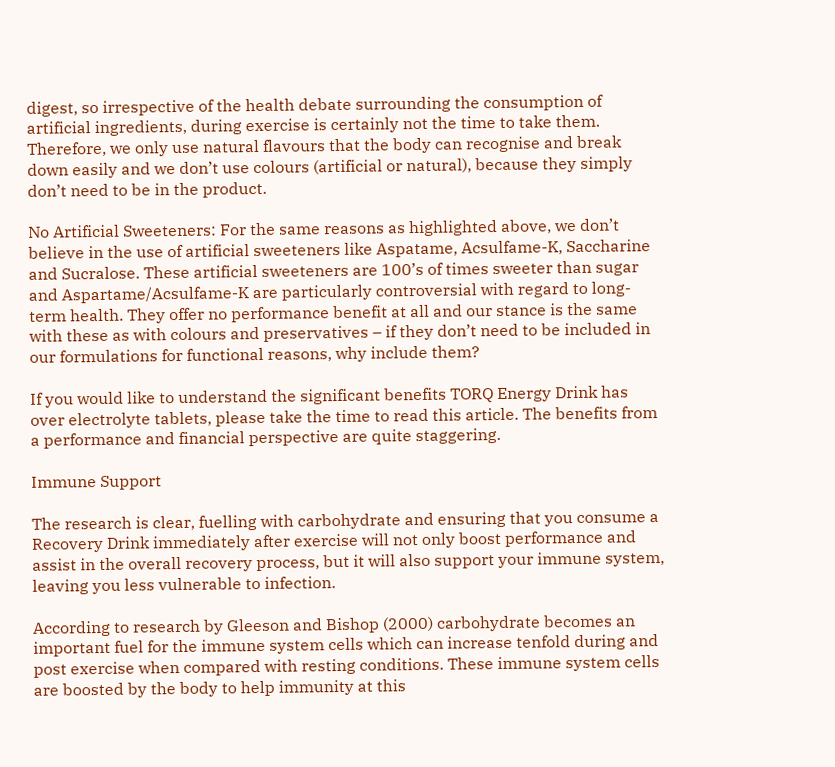digest, so irrespective of the health debate surrounding the consumption of artificial ingredients, during exercise is certainly not the time to take them. Therefore, we only use natural flavours that the body can recognise and break down easily and we don’t use colours (artificial or natural), because they simply don’t need to be in the product.

No Artificial Sweeteners: For the same reasons as highlighted above, we don’t believe in the use of artificial sweeteners like Aspatame, Acsulfame-K, Saccharine and Sucralose. These artificial sweeteners are 100’s of times sweeter than sugar and Aspartame/Acsulfame-K are particularly controversial with regard to long-term health. They offer no performance benefit at all and our stance is the same with these as with colours and preservatives – if they don’t need to be included in our formulations for functional reasons, why include them?

If you would like to understand the significant benefits TORQ Energy Drink has over electrolyte tablets, please take the time to read this article. The benefits from a performance and financial perspective are quite staggering.

Immune Support

The research is clear, fuelling with carbohydrate and ensuring that you consume a Recovery Drink immediately after exercise will not only boost performance and assist in the overall recovery process, but it will also support your immune system, leaving you less vulnerable to infection.

According to research by Gleeson and Bishop (2000) carbohydrate becomes an important fuel for the immune system cells which can increase tenfold during and post exercise when compared with resting conditions. These immune system cells are boosted by the body to help immunity at this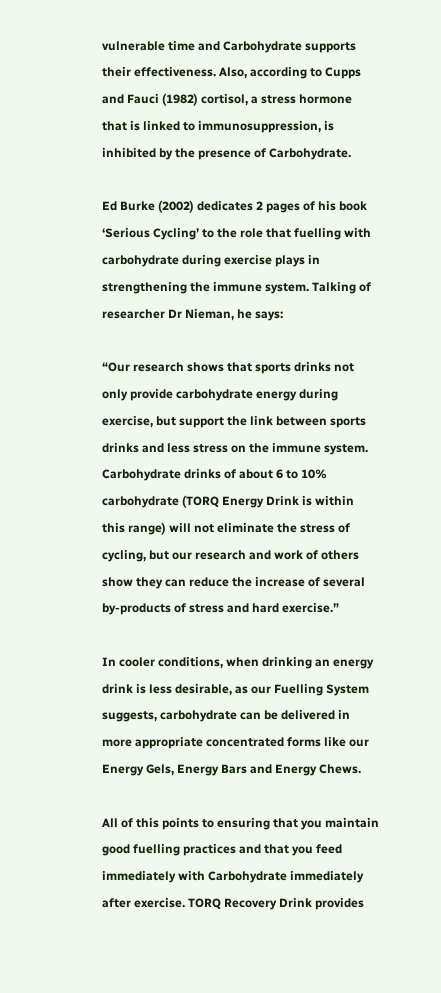vulnerable time and Carbohydrate supports their effectiveness. Also, according to Cupps and Fauci (1982) cortisol, a stress hormone that is linked to immunosuppression, is inhibited by the presence of Carbohydrate.

Ed Burke (2002) dedicates 2 pages of his book ‘Serious Cycling’ to the role that fuelling with carbohydrate during exercise plays in strengthening the immune system. Talking of researcher Dr Nieman, he says:

“Our research shows that sports drinks not only provide carbohydrate energy during exercise, but support the link between sports drinks and less stress on the immune system. Carbohydrate drinks of about 6 to 10% carbohydrate (TORQ Energy Drink is within this range) will not eliminate the stress of cycling, but our research and work of others show they can reduce the increase of several by-products of stress and hard exercise.”

In cooler conditions, when drinking an energy drink is less desirable, as our Fuelling System suggests, carbohydrate can be delivered in more appropriate concentrated forms like our Energy Gels, Energy Bars and Energy Chews.

All of this points to ensuring that you maintain good fuelling practices and that you feed immediately with Carbohydrate immediately after exercise. TORQ Recovery Drink provides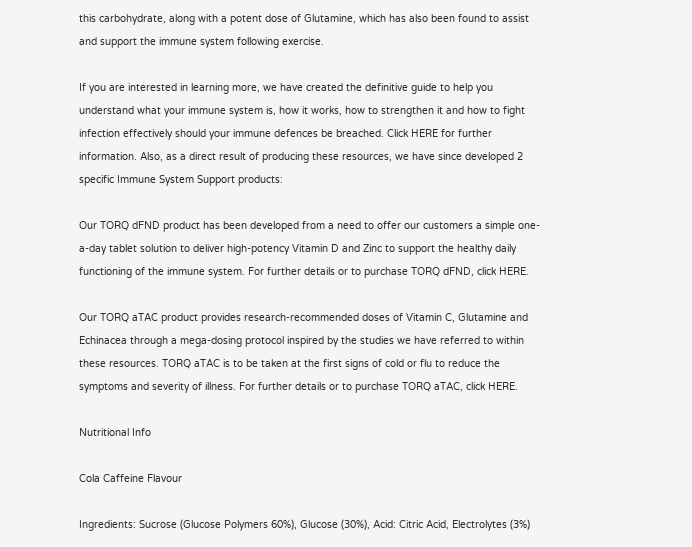this carbohydrate, along with a potent dose of Glutamine, which has also been found to assist and support the immune system following exercise.

If you are interested in learning more, we have created the definitive guide to help you understand what your immune system is, how it works, how to strengthen it and how to fight infection effectively should your immune defences be breached. Click HERE for further information. Also, as a direct result of producing these resources, we have since developed 2 specific Immune System Support products:

Our TORQ dFND product has been developed from a need to offer our customers a simple one-a-day tablet solution to deliver high-potency Vitamin D and Zinc to support the healthy daily functioning of the immune system. For further details or to purchase TORQ dFND, click HERE.

Our TORQ aTAC product provides research-recommended doses of Vitamin C, Glutamine and Echinacea through a mega-dosing protocol inspired by the studies we have referred to within these resources. TORQ aTAC is to be taken at the first signs of cold or flu to reduce the symptoms and severity of illness. For further details or to purchase TORQ aTAC, click HERE.

Nutritional Info

Cola Caffeine Flavour

Ingredients: Sucrose (Glucose Polymers 60%), Glucose (30%), Acid: Citric Acid, Electrolytes (3%)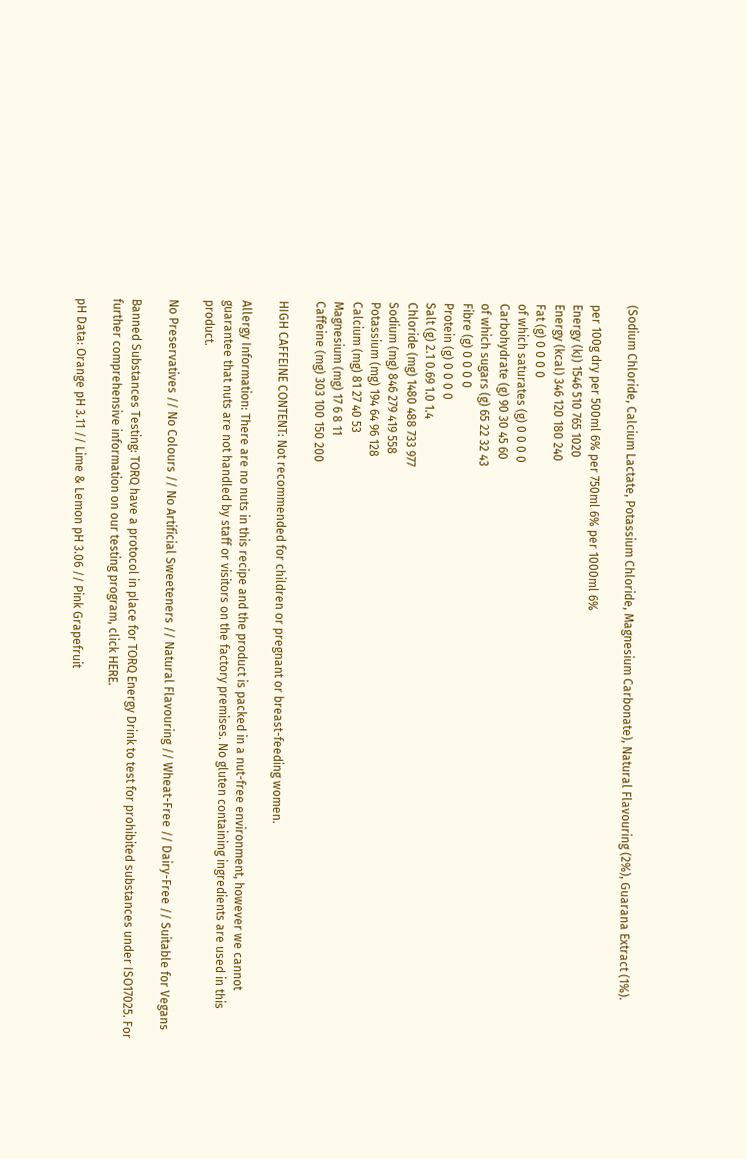(Sodium Chloride, Calcium Lactate, Potassium Chloride, Magnesium Carbonate), Natural Flavouring (2%), Guarana Extract (1%).

per 100g dry per 500ml 6% per 750ml 6% per 1000ml 6%
Energy (kJ) 1546 510 765 1020
Energy (kcal) 346 120 180 240
Fat (g) 0 0 0 0
of which saturates (g) 0 0 0 0
Carbohydrate (g) 90 30 45 60
of which sugars (g) 65 22 32 43
Fibre (g) 0 0 0 0
Protein (g) 0 0 0 0
Salt (g) 2.1 0.69 1.0 1.4
Chloride (mg) 1480 488 733 977
Sodium (mg) 846 279 419 558
Potassium (mg) 194 64 96 128
Calcium (mg) 81 27 40 53
Magnesium (mg) 17 6 8 11
Caffeine (mg) 303 100 150 200

HIGH CAFFEINE CONTENT: Not recommended for children or pregnant or breast-feeding women.

Allergy Information: There are no nuts in this recipe and the product is packed in a nut-free environment, however we cannot guarantee that nuts are not handled by staff or visitors on the factory premises. No gluten containing ingredients are used in this product.

No Preservatives // No Colours // No Artificial Sweeteners // Natural Flavouring // Wheat-Free // Dairy-Free // Suitable for Vegans

Banned Substances Testing: TORQ have a protocol in place for TORQ Energy Drink to test for prohibited substances under ISO17025. For further comprehensive information on our testing program, click HERE.

pH Data: Orange pH 3.11 // Lime & Lemon pH 3.06 // Pink Grapefruit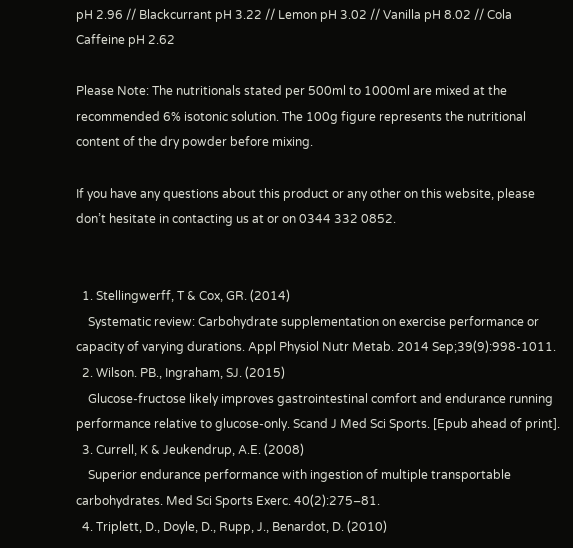pH 2.96 // Blackcurrant pH 3.22 // Lemon pH 3.02 // Vanilla pH 8.02 // Cola Caffeine pH 2.62

Please Note: The nutritionals stated per 500ml to 1000ml are mixed at the recommended 6% isotonic solution. The 100g figure represents the nutritional content of the dry powder before mixing.

If you have any questions about this product or any other on this website, please don’t hesitate in contacting us at or on 0344 332 0852.


  1. Stellingwerff, T & Cox, GR. (2014)
    Systematic review: Carbohydrate supplementation on exercise performance or capacity of varying durations. Appl Physiol Nutr Metab. 2014 Sep;39(9):998-1011.
  2. Wilson. PB., Ingraham, SJ. (2015)
    Glucose-fructose likely improves gastrointestinal comfort and endurance running performance relative to glucose-only. Scand J Med Sci Sports. [Epub ahead of print].
  3. Currell, K & Jeukendrup, A.E. (2008)
    Superior endurance performance with ingestion of multiple transportable carbohydrates. Med Sci Sports Exerc. 40(2):275–81.
  4. Triplett, D., Doyle, D., Rupp, J., Benardot, D. (2010)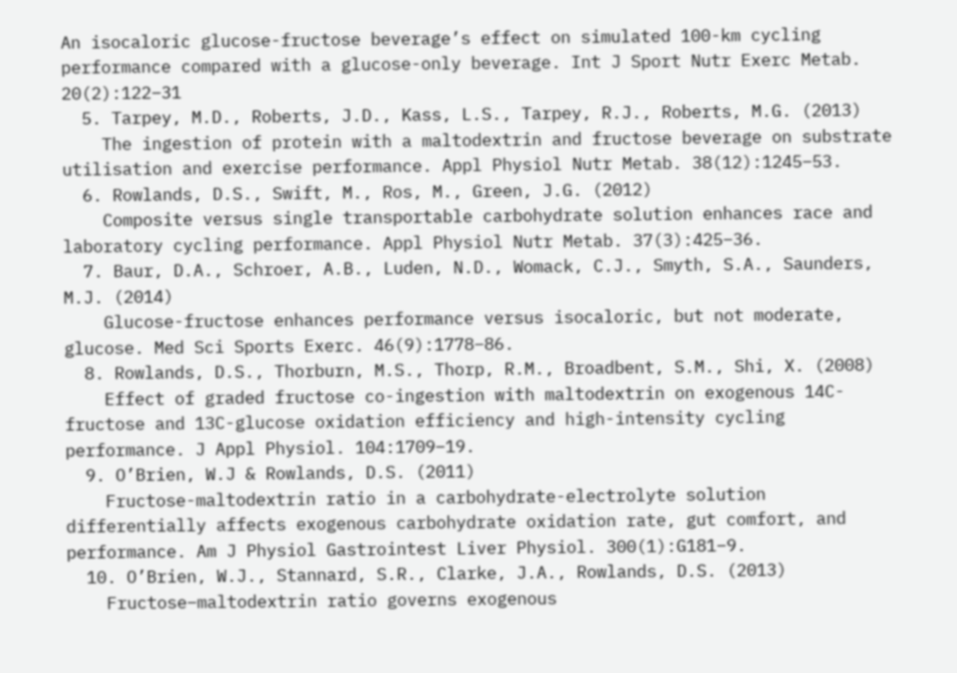An isocaloric glucose-fructose beverage’s effect on simulated 100-km cycling performance compared with a glucose-only beverage. Int J Sport Nutr Exerc Metab. 20(2):122–31
  5. Tarpey, M.D., Roberts, J.D., Kass, L.S., Tarpey, R.J., Roberts, M.G. (2013)
    The ingestion of protein with a maltodextrin and fructose beverage on substrate utilisation and exercise performance. Appl Physiol Nutr Metab. 38(12):1245–53.
  6. Rowlands, D.S., Swift, M., Ros, M., Green, J.G. (2012)
    Composite versus single transportable carbohydrate solution enhances race and laboratory cycling performance. Appl Physiol Nutr Metab. 37(3):425–36.
  7. Baur, D.A., Schroer, A.B., Luden, N.D., Womack, C.J., Smyth, S.A., Saunders, M.J. (2014)
    Glucose-fructose enhances performance versus isocaloric, but not moderate, glucose. Med Sci Sports Exerc. 46(9):1778–86.
  8. Rowlands, D.S., Thorburn, M.S., Thorp, R.M., Broadbent, S.M., Shi, X. (2008)
    Effect of graded fructose co-ingestion with maltodextrin on exogenous 14C-fructose and 13C-glucose oxidation efficiency and high-intensity cycling performance. J Appl Physiol. 104:1709–19.
  9. O’Brien, W.J & Rowlands, D.S. (2011)
    Fructose-maltodextrin ratio in a carbohydrate-electrolyte solution differentially affects exogenous carbohydrate oxidation rate, gut comfort, and performance. Am J Physiol Gastrointest Liver Physiol. 300(1):G181–9.
  10. O’Brien, W.J., Stannard, S.R., Clarke, J.A., Rowlands, D.S. (2013)
    Fructose–maltodextrin ratio governs exogenous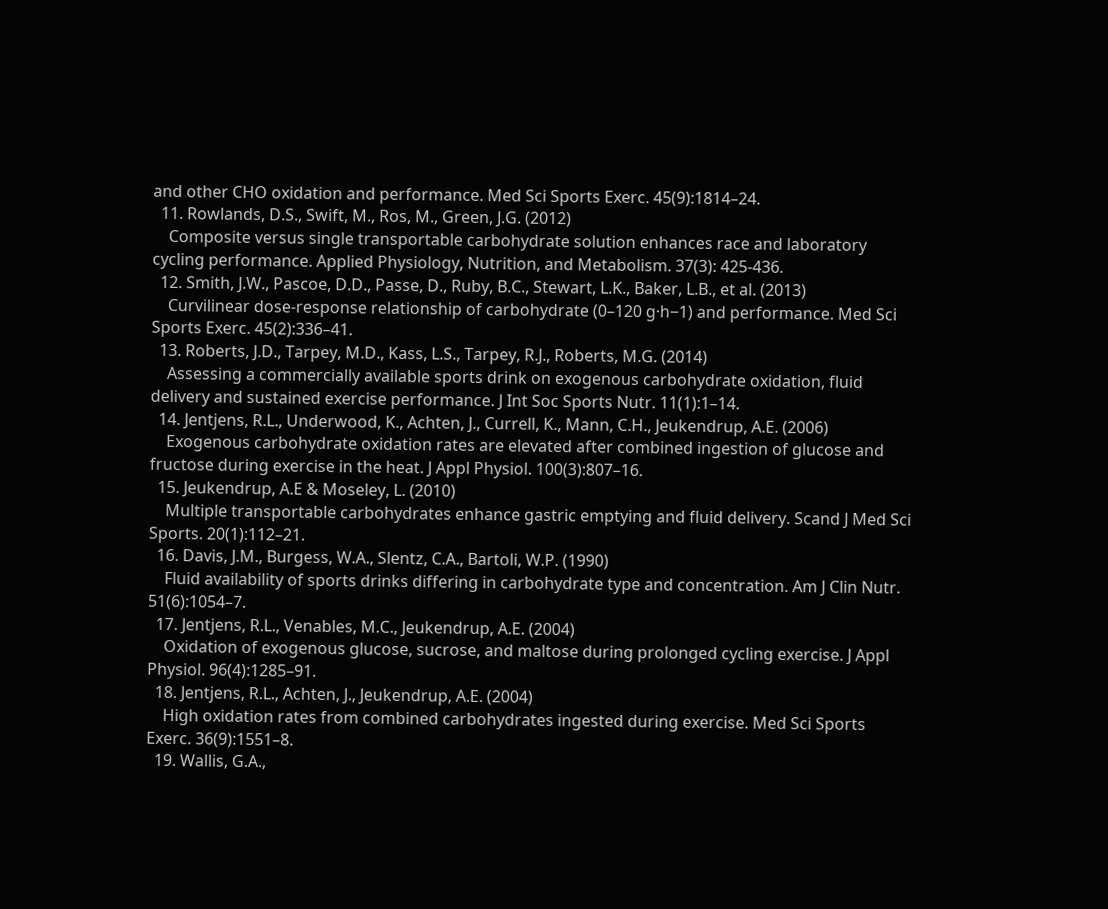and other CHO oxidation and performance. Med Sci Sports Exerc. 45(9):1814–24.
  11. Rowlands, D.S., Swift, M., Ros, M., Green, J.G. (2012)
    Composite versus single transportable carbohydrate solution enhances race and laboratory cycling performance. Applied Physiology, Nutrition, and Metabolism. 37(3): 425-436.
  12. Smith, J.W., Pascoe, D.D., Passe, D., Ruby, B.C., Stewart, L.K., Baker, L.B., et al. (2013)
    Curvilinear dose-response relationship of carbohydrate (0–120 g·h−1) and performance. Med Sci Sports Exerc. 45(2):336–41.
  13. Roberts, J.D., Tarpey, M.D., Kass, L.S., Tarpey, R.J., Roberts, M.G. (2014)
    Assessing a commercially available sports drink on exogenous carbohydrate oxidation, fluid delivery and sustained exercise performance. J Int Soc Sports Nutr. 11(1):1–14.
  14. Jentjens, R.L., Underwood, K., Achten, J., Currell, K., Mann, C.H., Jeukendrup, A.E. (2006)
    Exogenous carbohydrate oxidation rates are elevated after combined ingestion of glucose and fructose during exercise in the heat. J Appl Physiol. 100(3):807–16.
  15. Jeukendrup, A.E & Moseley, L. (2010)
    Multiple transportable carbohydrates enhance gastric emptying and fluid delivery. Scand J Med Sci Sports. 20(1):112–21.
  16. Davis, J.M., Burgess, W.A., Slentz, C.A., Bartoli, W.P. (1990)
    Fluid availability of sports drinks differing in carbohydrate type and concentration. Am J Clin Nutr. 51(6):1054–7.
  17. Jentjens, R.L., Venables, M.C., Jeukendrup, A.E. (2004)
    Oxidation of exogenous glucose, sucrose, and maltose during prolonged cycling exercise. J Appl Physiol. 96(4):1285–91.
  18. Jentjens, R.L., Achten, J., Jeukendrup, A.E. (2004)
    High oxidation rates from combined carbohydrates ingested during exercise. Med Sci Sports Exerc. 36(9):1551–8.
  19. Wallis, G.A.,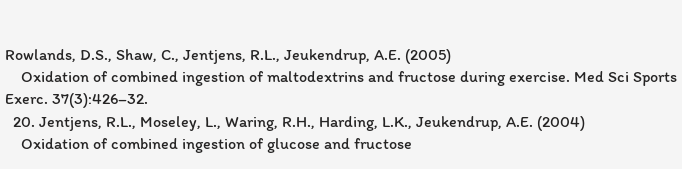Rowlands, D.S., Shaw, C., Jentjens, R.L., Jeukendrup, A.E. (2005)
    Oxidation of combined ingestion of maltodextrins and fructose during exercise. Med Sci Sports Exerc. 37(3):426–32.
  20. Jentjens, R.L., Moseley, L., Waring, R.H., Harding, L.K., Jeukendrup, A.E. (2004)
    Oxidation of combined ingestion of glucose and fructose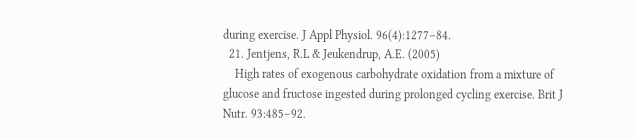during exercise. J Appl Physiol. 96(4):1277–84.
  21. Jentjens, R.L & Jeukendrup, A.E. (2005)
    High rates of exogenous carbohydrate oxidation from a mixture of glucose and fructose ingested during prolonged cycling exercise. Brit J Nutr. 93:485–92.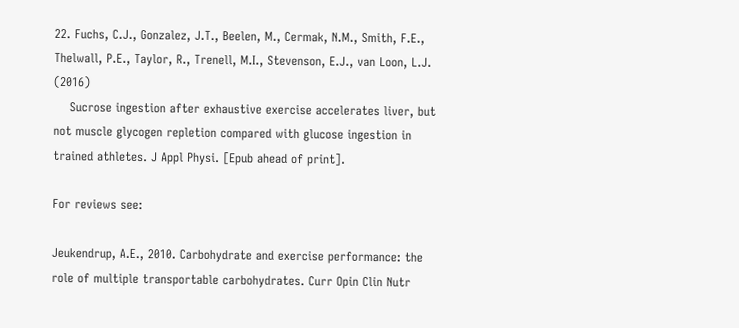22. Fuchs, C.J., Gonzalez, J.T., Beelen, M., Cermak, N.M., Smith, F.E., Thelwall, P.E., Taylor, R., Trenell, M.I., Stevenson, E.J., van Loon, L.J. (2016)
    Sucrose ingestion after exhaustive exercise accelerates liver, but not muscle glycogen repletion compared with glucose ingestion in trained athletes. J Appl Physi. [Epub ahead of print].

For reviews see:

Jeukendrup, A.E., 2010. Carbohydrate and exercise performance: the role of multiple transportable carbohydrates. Curr Opin Clin Nutr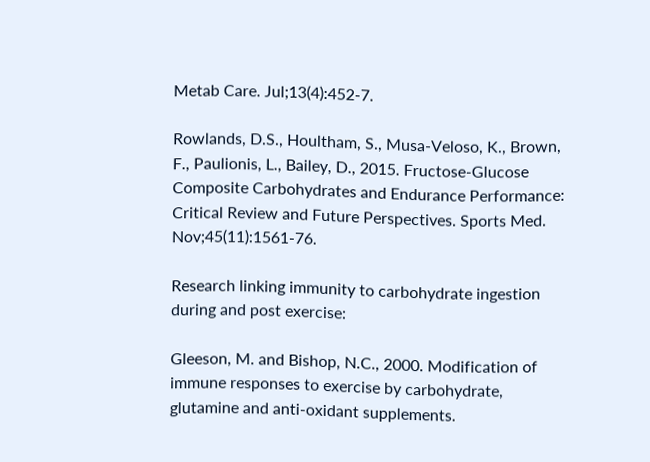Metab Care. Jul;13(4):452-7.

Rowlands, D.S., Houltham, S., Musa-Veloso, K., Brown, F., Paulionis, L., Bailey, D., 2015. Fructose-Glucose Composite Carbohydrates and Endurance Performance: Critical Review and Future Perspectives. Sports Med. Nov;45(11):1561-76.

Research linking immunity to carbohydrate ingestion during and post exercise:

Gleeson, M. and Bishop, N.C., 2000. Modification of immune responses to exercise by carbohydrate, glutamine and anti‐oxidant supplements.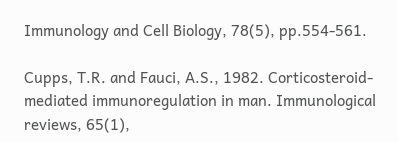Immunology and Cell Biology, 78(5), pp.554-561.

Cupps, T.R. and Fauci, A.S., 1982. Corticosteroid‐mediated immunoregulation in man. Immunological reviews, 65(1),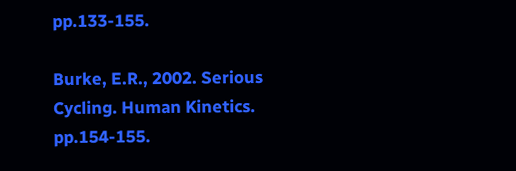pp.133-155.

Burke, E.R., 2002. Serious Cycling. Human Kinetics. pp.154-155.